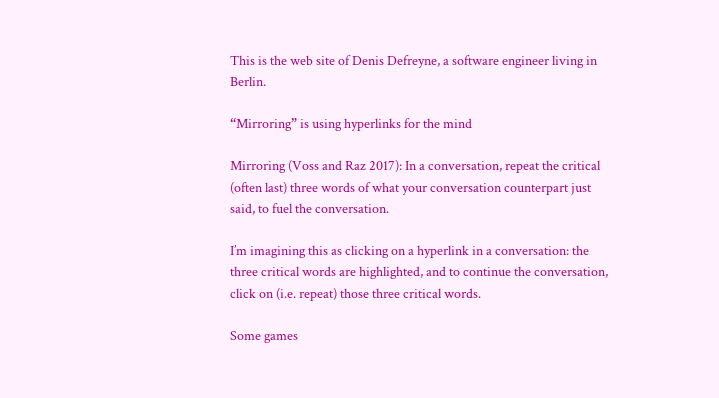This is the web site of Denis Defreyne, a software engineer living in Berlin.

“Mirroring” is using hyperlinks for the mind

Mirroring (Voss and Raz 2017): In a conversation, repeat the critical (often last) three words of what your conversation counterpart just said, to fuel the conversation.

I’m imagining this as clicking on a hyperlink in a conversation: the three critical words are highlighted, and to continue the conversation, click on (i.e. repeat) those three critical words.

Some games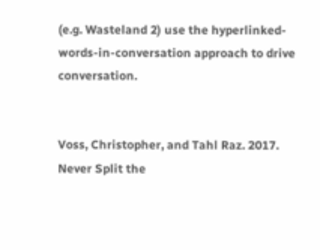(e.g. Wasteland 2) use the hyperlinked-words-in-conversation approach to drive conversation.


Voss, Christopher, and Tahl Raz. 2017. Never Split the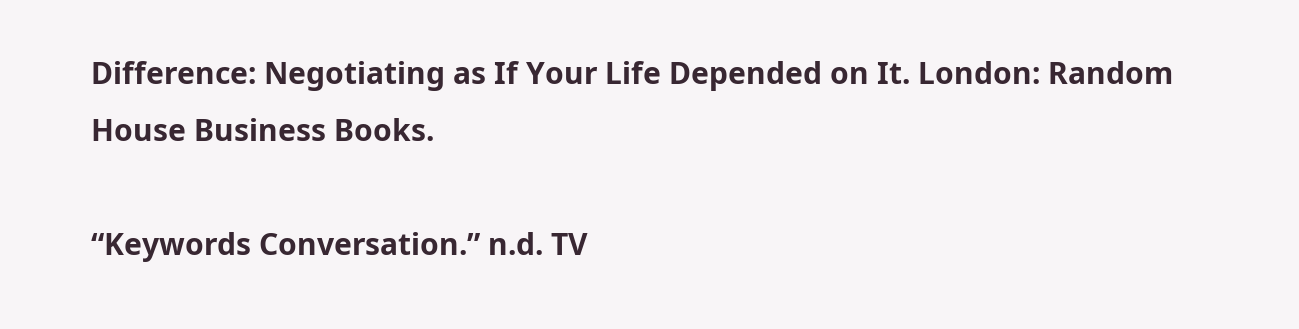Difference: Negotiating as If Your Life Depended on It. London: Random House Business Books.

“Keywords Conversation.” n.d. TV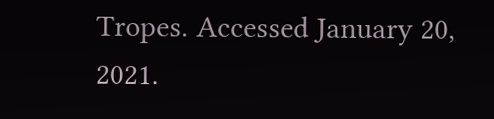Tropes. Accessed January 20, 2021.